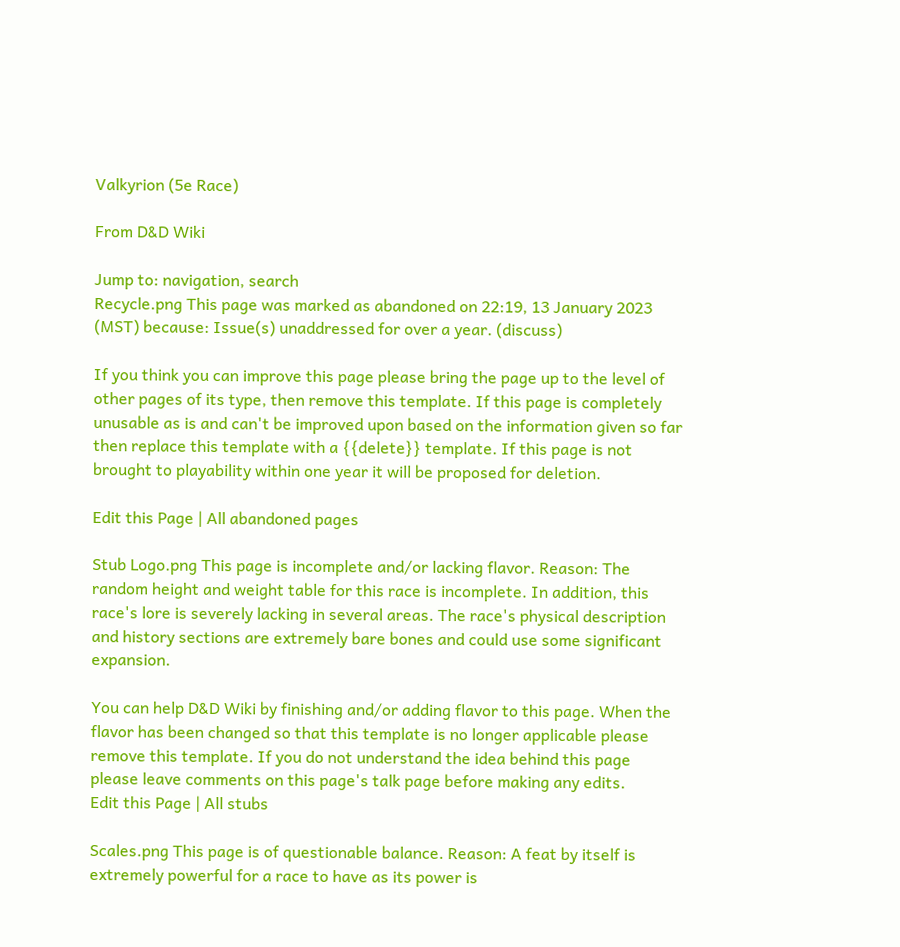Valkyrion (5e Race)

From D&D Wiki

Jump to: navigation, search
Recycle.png This page was marked as abandoned on 22:19, 13 January 2023 (MST) because: Issue(s) unaddressed for over a year. (discuss)

If you think you can improve this page please bring the page up to the level of other pages of its type, then remove this template. If this page is completely unusable as is and can't be improved upon based on the information given so far then replace this template with a {{delete}} template. If this page is not brought to playability within one year it will be proposed for deletion.

Edit this Page | All abandoned pages

Stub Logo.png This page is incomplete and/or lacking flavor. Reason: The random height and weight table for this race is incomplete. In addition, this race's lore is severely lacking in several areas. The race's physical description and history sections are extremely bare bones and could use some significant expansion.

You can help D&D Wiki by finishing and/or adding flavor to this page. When the flavor has been changed so that this template is no longer applicable please remove this template. If you do not understand the idea behind this page please leave comments on this page's talk page before making any edits.
Edit this Page | All stubs

Scales.png This page is of questionable balance. Reason: A feat by itself is extremely powerful for a race to have as its power is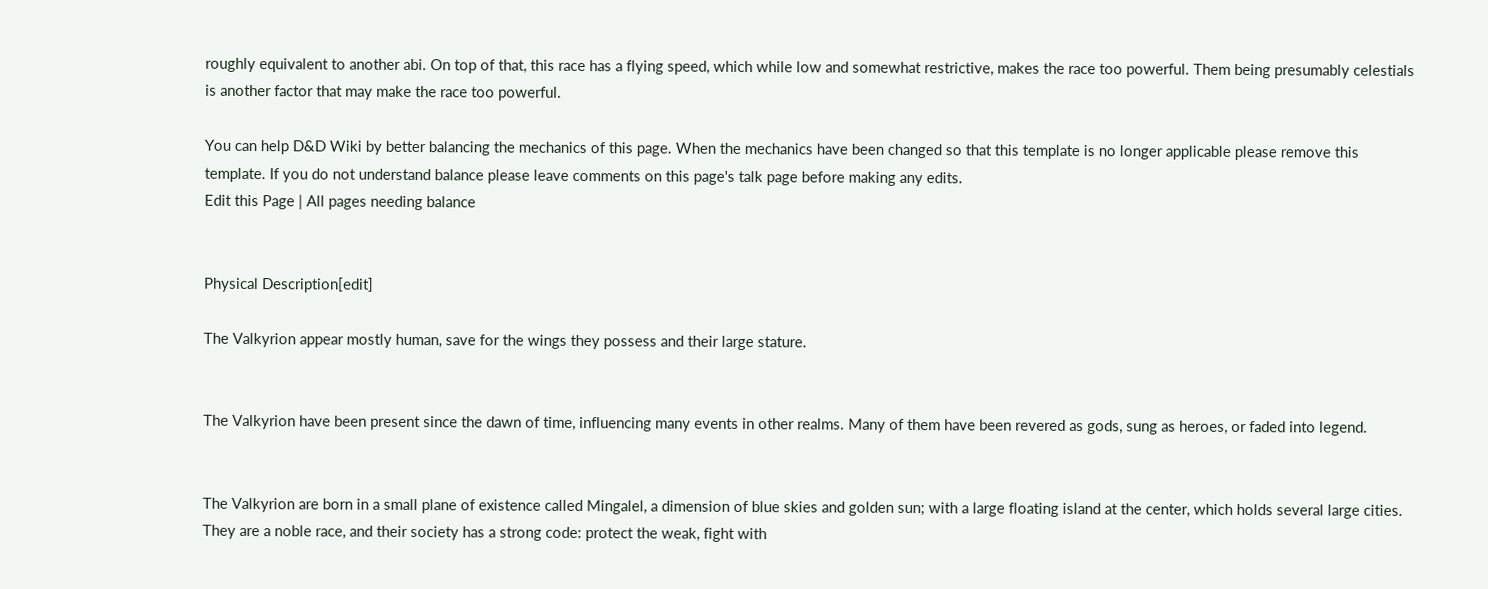roughly equivalent to another abi. On top of that, this race has a flying speed, which while low and somewhat restrictive, makes the race too powerful. Them being presumably celestials is another factor that may make the race too powerful.

You can help D&D Wiki by better balancing the mechanics of this page. When the mechanics have been changed so that this template is no longer applicable please remove this template. If you do not understand balance please leave comments on this page's talk page before making any edits.
Edit this Page | All pages needing balance


Physical Description[edit]

The Valkyrion appear mostly human, save for the wings they possess and their large stature.


The Valkyrion have been present since the dawn of time, influencing many events in other realms. Many of them have been revered as gods, sung as heroes, or faded into legend.


The Valkyrion are born in a small plane of existence called Mingalel, a dimension of blue skies and golden sun; with a large floating island at the center, which holds several large cities. They are a noble race, and their society has a strong code: protect the weak, fight with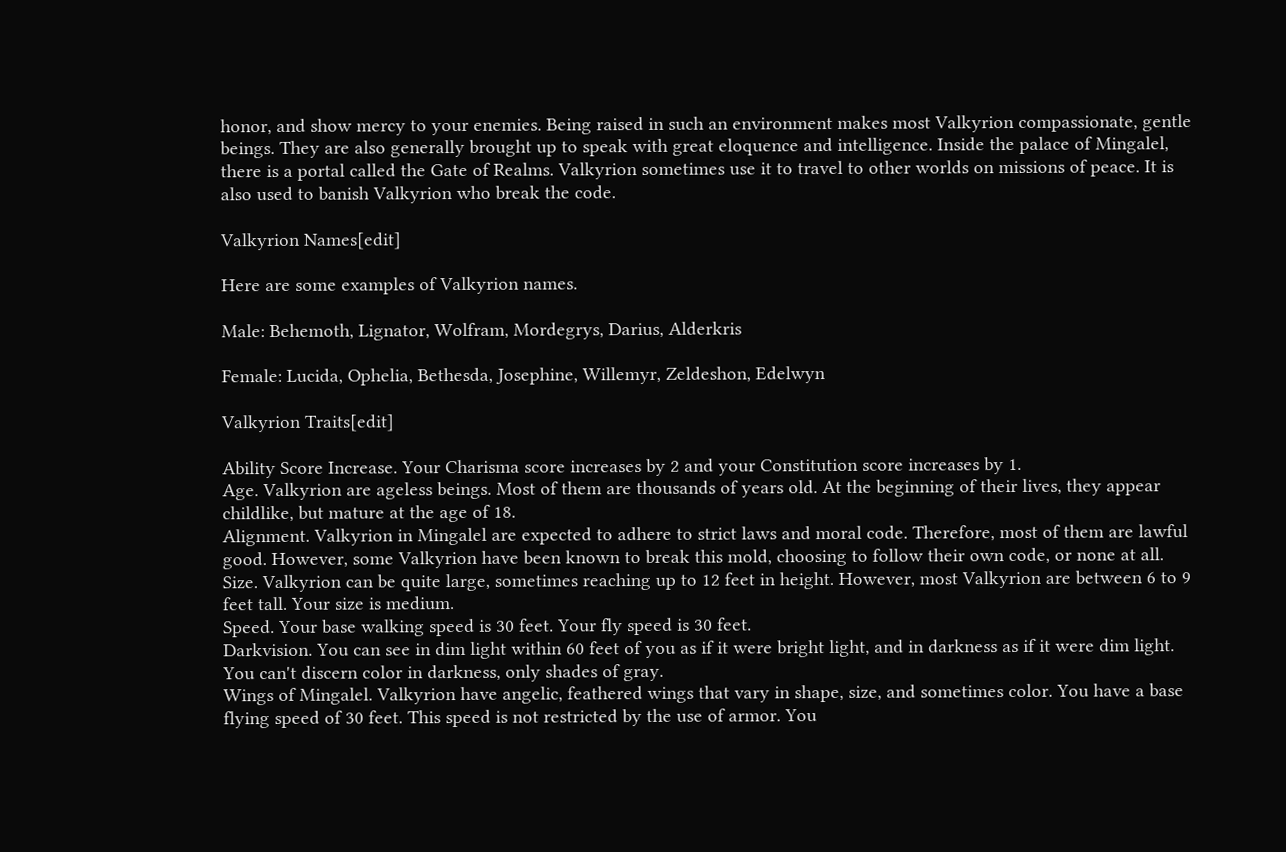honor, and show mercy to your enemies. Being raised in such an environment makes most Valkyrion compassionate, gentle beings. They are also generally brought up to speak with great eloquence and intelligence. Inside the palace of Mingalel, there is a portal called the Gate of Realms. Valkyrion sometimes use it to travel to other worlds on missions of peace. It is also used to banish Valkyrion who break the code.

Valkyrion Names[edit]

Here are some examples of Valkyrion names.

Male: Behemoth, Lignator, Wolfram, Mordegrys, Darius, Alderkris

Female: Lucida, Ophelia, Bethesda, Josephine, Willemyr, Zeldeshon, Edelwyn

Valkyrion Traits[edit]

Ability Score Increase. Your Charisma score increases by 2 and your Constitution score increases by 1.
Age. Valkyrion are ageless beings. Most of them are thousands of years old. At the beginning of their lives, they appear childlike, but mature at the age of 18.
Alignment. Valkyrion in Mingalel are expected to adhere to strict laws and moral code. Therefore, most of them are lawful good. However, some Valkyrion have been known to break this mold, choosing to follow their own code, or none at all.
Size. Valkyrion can be quite large, sometimes reaching up to 12 feet in height. However, most Valkyrion are between 6 to 9 feet tall. Your size is medium.
Speed. Your base walking speed is 30 feet. Your fly speed is 30 feet.
Darkvision. You can see in dim light within 60 feet of you as if it were bright light, and in darkness as if it were dim light. You can't discern color in darkness, only shades of gray.
Wings of Mingalel. Valkyrion have angelic, feathered wings that vary in shape, size, and sometimes color. You have a base flying speed of 30 feet. This speed is not restricted by the use of armor. You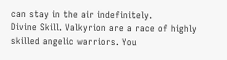can stay in the air indefinitely.
Divine Skill. Valkyrion are a race of highly skilled angelic warriors. You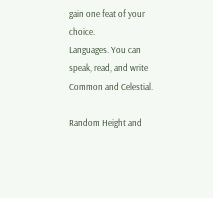gain one feat of your choice.
Languages. You can speak, read, and write Common and Celestial.

Random Height and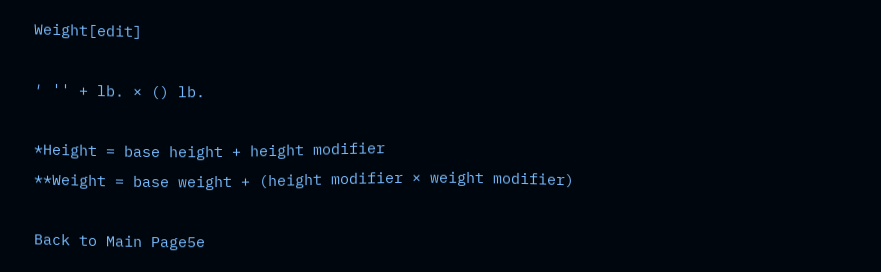Weight[edit]

′ '' + lb. × () lb.

*Height = base height + height modifier
**Weight = base weight + (height modifier × weight modifier)

Back to Main Page5e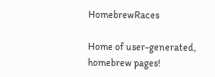HomebrewRaces

Home of user-generated,
homebrew pages!